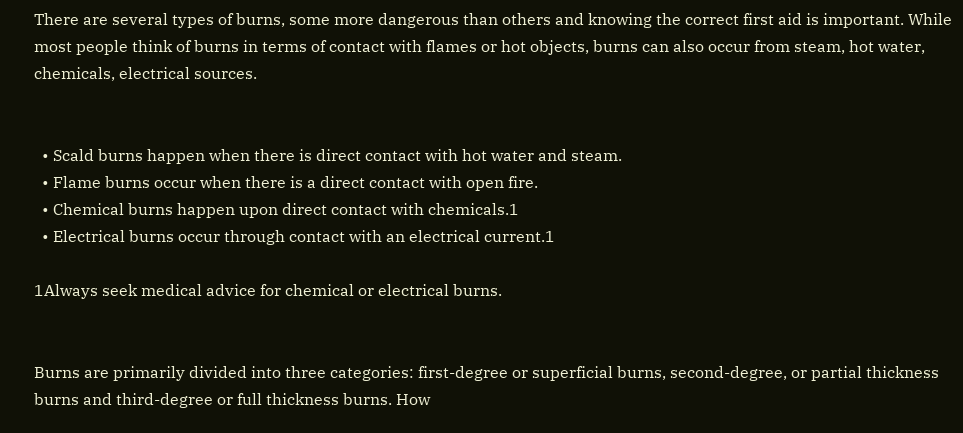There are several types of burns, some more dangerous than others and knowing the correct first aid is important. While most people think of burns in terms of contact with flames or hot objects, burns can also occur from steam, hot water, chemicals, electrical sources.


  • Scald burns happen when there is direct contact with hot water and steam.
  • Flame burns occur when there is a direct contact with open fire.
  • Chemical burns happen upon direct contact with chemicals.1
  • Electrical burns occur through contact with an electrical current.1

1Always seek medical advice for chemical or electrical burns.


Burns are primarily divided into three categories: first-degree or superficial burns, second-degree, or partial thickness burns and third-degree or full thickness burns. How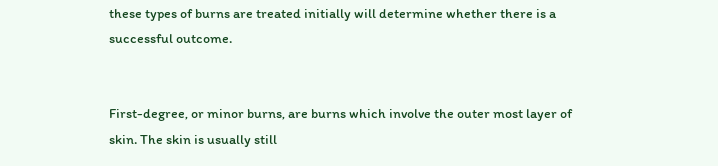these types of burns are treated initially will determine whether there is a successful outcome.


First-degree, or minor burns, are burns which involve the outer most layer of skin. The skin is usually still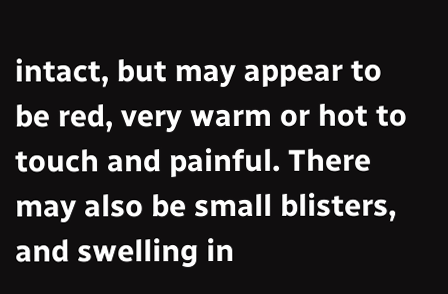intact, but may appear to be red, very warm or hot to touch and painful. There may also be small blisters, and swelling in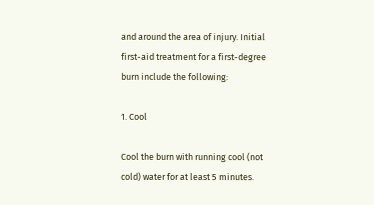and around the area of injury. Initial first-aid treatment for a first-degree burn include the following:

1. Cool

Cool the burn with running cool (not cold) water for at least 5 minutes.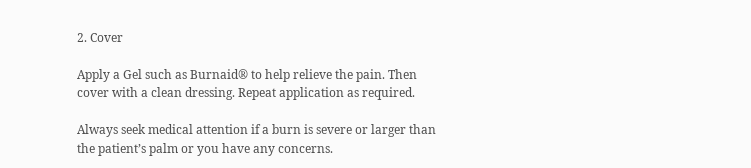2. Cover

Apply a Gel such as Burnaid® to help relieve the pain. Then cover with a clean dressing. Repeat application as required.

Always seek medical attention if a burn is severe or larger than the patient’s palm or you have any concerns.